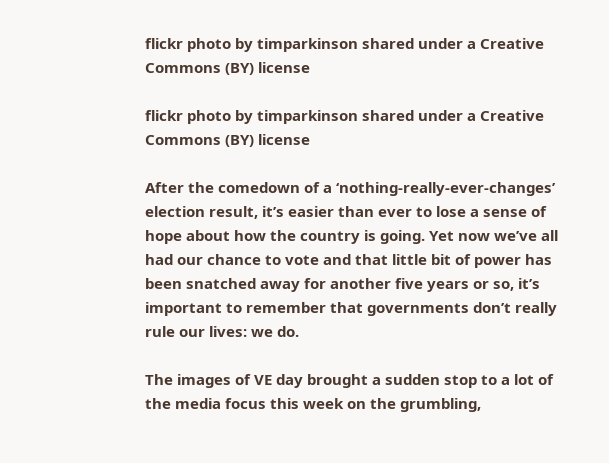flickr photo by timparkinson shared under a Creative Commons (BY) license

flickr photo by timparkinson shared under a Creative Commons (BY) license

After the comedown of a ‘nothing-really-ever-changes’ election result, it’s easier than ever to lose a sense of hope about how the country is going. Yet now we’ve all had our chance to vote and that little bit of power has been snatched away for another five years or so, it’s important to remember that governments don’t really rule our lives: we do.

The images of VE day brought a sudden stop to a lot of the media focus this week on the grumbling,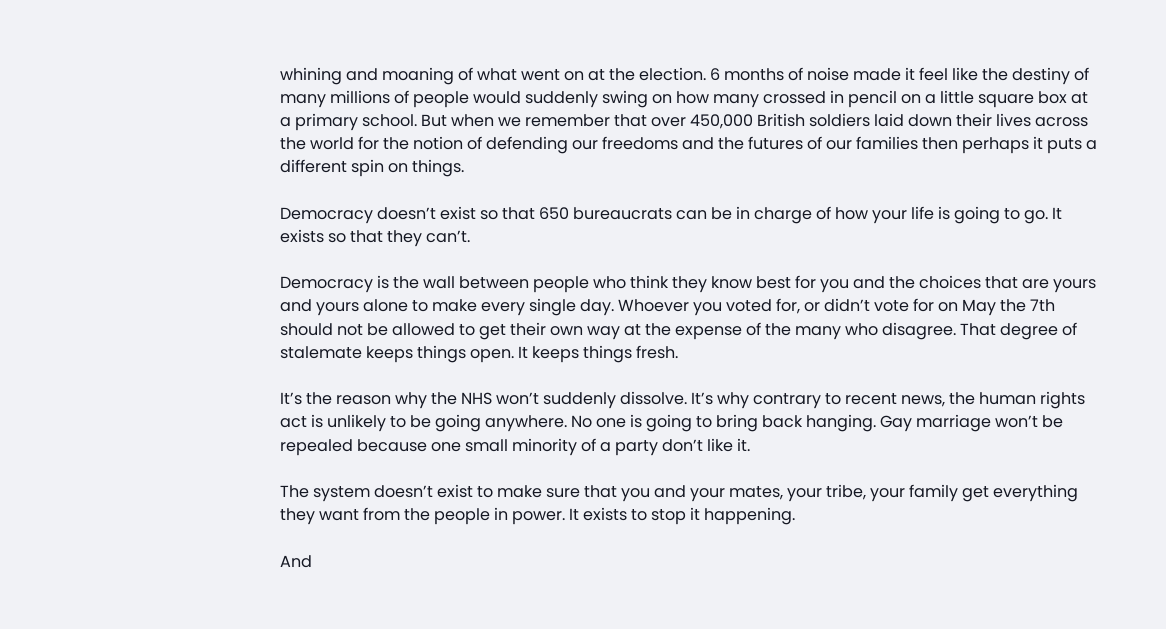whining and moaning of what went on at the election. 6 months of noise made it feel like the destiny of many millions of people would suddenly swing on how many crossed in pencil on a little square box at a primary school. But when we remember that over 450,000 British soldiers laid down their lives across the world for the notion of defending our freedoms and the futures of our families then perhaps it puts a different spin on things.

Democracy doesn’t exist so that 650 bureaucrats can be in charge of how your life is going to go. It exists so that they can’t.

Democracy is the wall between people who think they know best for you and the choices that are yours and yours alone to make every single day. Whoever you voted for, or didn’t vote for on May the 7th should not be allowed to get their own way at the expense of the many who disagree. That degree of stalemate keeps things open. It keeps things fresh.

It’s the reason why the NHS won’t suddenly dissolve. It’s why contrary to recent news, the human rights act is unlikely to be going anywhere. No one is going to bring back hanging. Gay marriage won’t be repealed because one small minority of a party don’t like it.

The system doesn’t exist to make sure that you and your mates, your tribe, your family get everything they want from the people in power. It exists to stop it happening.

And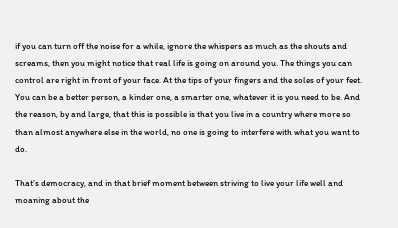if you can turn off the noise for a while, ignore the whispers as much as the shouts and screams, then you might notice that real life is going on around you. The things you can control are right in front of your face. At the tips of your fingers and the soles of your feet. You can be a better person, a kinder one, a smarter one, whatever it is you need to be. And the reason, by and large, that this is possible is that you live in a country where more so than almost anywhere else in the world, no one is going to interfere with what you want to do.

That’s democracy, and in that brief moment between striving to live your life well and moaning about the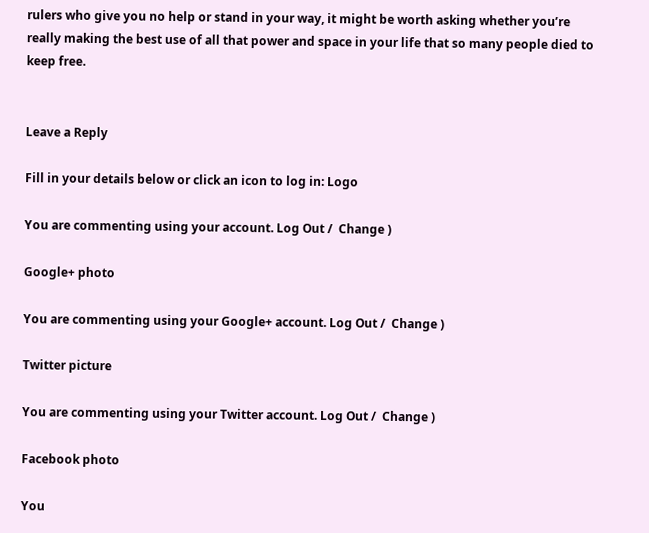rulers who give you no help or stand in your way, it might be worth asking whether you’re really making the best use of all that power and space in your life that so many people died to keep free.


Leave a Reply

Fill in your details below or click an icon to log in: Logo

You are commenting using your account. Log Out /  Change )

Google+ photo

You are commenting using your Google+ account. Log Out /  Change )

Twitter picture

You are commenting using your Twitter account. Log Out /  Change )

Facebook photo

You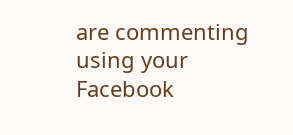are commenting using your Facebook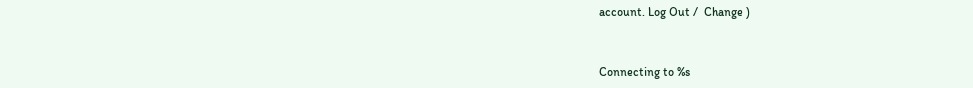account. Log Out /  Change )


Connecting to %s